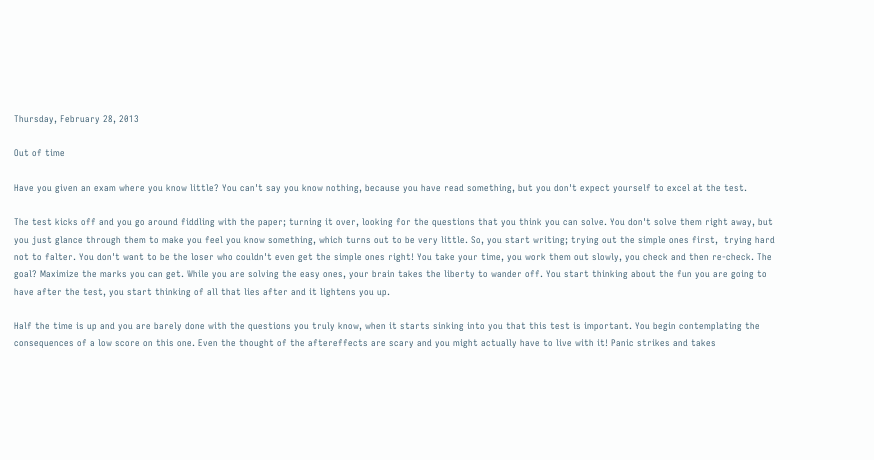Thursday, February 28, 2013

Out of time

Have you given an exam where you know little? You can't say you know nothing, because you have read something, but you don't expect yourself to excel at the test.

The test kicks off and you go around fiddling with the paper; turning it over, looking for the questions that you think you can solve. You don't solve them right away, but you just glance through them to make you feel you know something, which turns out to be very little. So, you start writing; trying out the simple ones first,  trying hard not to falter. You don't want to be the loser who couldn't even get the simple ones right! You take your time, you work them out slowly, you check and then re-check. The goal? Maximize the marks you can get. While you are solving the easy ones, your brain takes the liberty to wander off. You start thinking about the fun you are going to have after the test, you start thinking of all that lies after and it lightens you up.

Half the time is up and you are barely done with the questions you truly know, when it starts sinking into you that this test is important. You begin contemplating the consequences of a low score on this one. Even the thought of the aftereffects are scary and you might actually have to live with it! Panic strikes and takes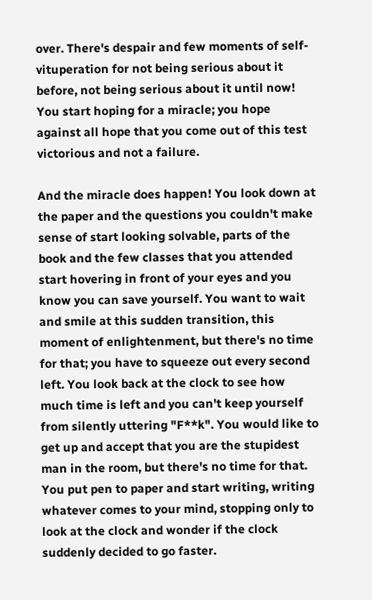over. There's despair and few moments of self-vituperation for not being serious about it before, not being serious about it until now! You start hoping for a miracle; you hope against all hope that you come out of this test victorious and not a failure.

And the miracle does happen! You look down at the paper and the questions you couldn't make sense of start looking solvable, parts of the book and the few classes that you attended start hovering in front of your eyes and you know you can save yourself. You want to wait and smile at this sudden transition, this moment of enlightenment, but there's no time for that; you have to squeeze out every second left. You look back at the clock to see how much time is left and you can't keep yourself from silently uttering "F**k". You would like to get up and accept that you are the stupidest man in the room, but there's no time for that. You put pen to paper and start writing, writing whatever comes to your mind, stopping only to look at the clock and wonder if the clock suddenly decided to go faster.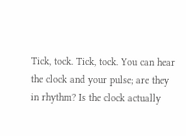Tick, tock. Tick, tock. You can hear the clock and your pulse; are they in rhythm? Is the clock actually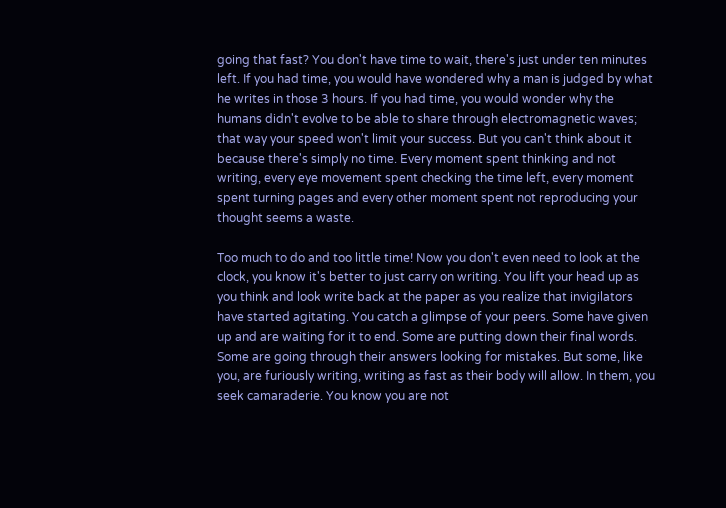going that fast? You don't have time to wait, there's just under ten minutes left. If you had time, you would have wondered why a man is judged by what he writes in those 3 hours. If you had time, you would wonder why the humans didn't evolve to be able to share through electromagnetic waves; that way your speed won't limit your success. But you can't think about it because there's simply no time. Every moment spent thinking and not writing, every eye movement spent checking the time left, every moment spent turning pages and every other moment spent not reproducing your thought seems a waste.

Too much to do and too little time! Now you don't even need to look at the clock, you know it's better to just carry on writing. You lift your head up as you think and look write back at the paper as you realize that invigilators have started agitating. You catch a glimpse of your peers. Some have given up and are waiting for it to end. Some are putting down their final words. Some are going through their answers looking for mistakes. But some, like you, are furiously writing, writing as fast as their body will allow. In them, you seek camaraderie. You know you are not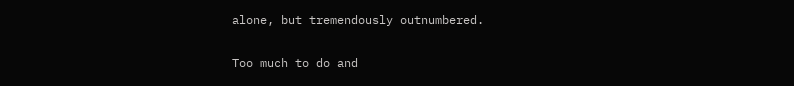alone, but tremendously outnumbered.

Too much to do and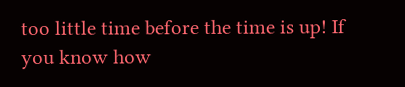too little time before the time is up! If you know how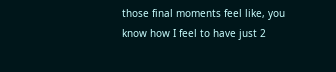those final moments feel like, you know how I feel to have just 2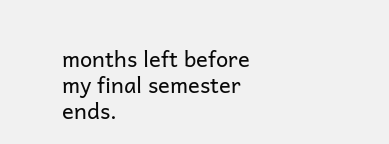months left before my final semester ends.